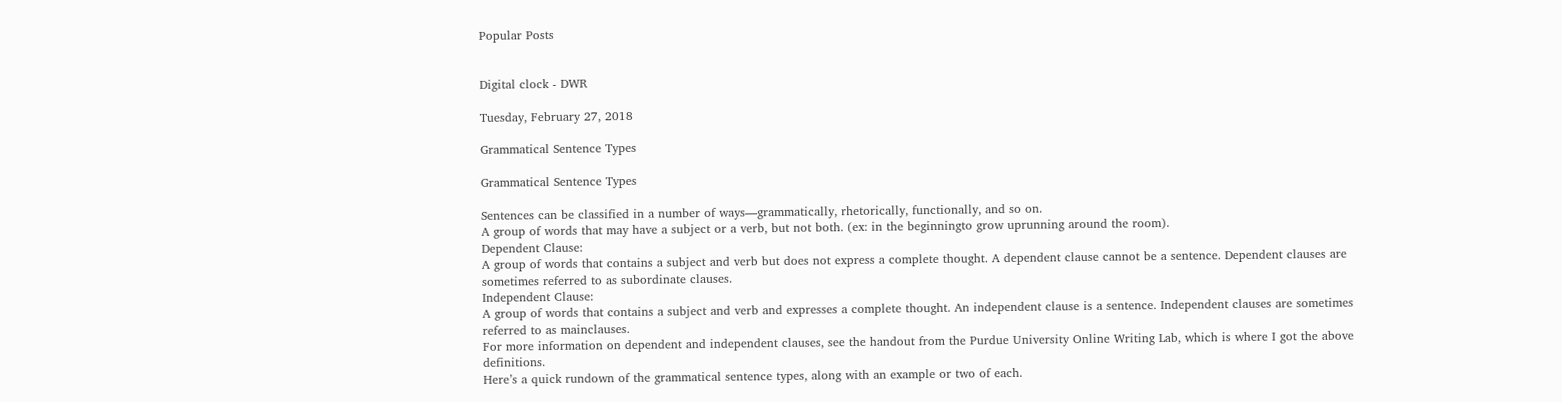Popular Posts


Digital clock - DWR

Tuesday, February 27, 2018

Grammatical Sentence Types

Grammatical Sentence Types

Sentences can be classified in a number of ways—grammatically, rhetorically, functionally, and so on.
A group of words that may have a subject or a verb, but not both. (ex: in the beginningto grow uprunning around the room).
Dependent Clause:
A group of words that contains a subject and verb but does not express a complete thought. A dependent clause cannot be a sentence. Dependent clauses are sometimes referred to as subordinate clauses.
Independent Clause:
A group of words that contains a subject and verb and expresses a complete thought. An independent clause is a sentence. Independent clauses are sometimes referred to as mainclauses.
For more information on dependent and independent clauses, see the handout from the Purdue University Online Writing Lab, which is where I got the above definitions.
Here’s a quick rundown of the grammatical sentence types, along with an example or two of each.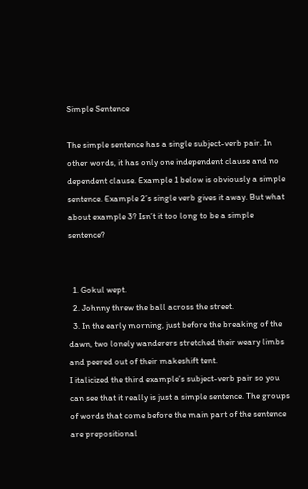Simple Sentence

The simple sentence has a single subject-verb pair. In other words, it has only one independent clause and no dependent clause. Example 1 below is obviously a simple sentence. Example 2’s single verb gives it away. But what about example 3? Isn’t it too long to be a simple sentence?


  1. Gokul wept.
  2. Johnny threw the ball across the street.
  3. In the early morning, just before the breaking of the dawn, two lonely wanderers stretched their weary limbs and peered out of their makeshift tent.
I italicized the third example’s subject-verb pair so you can see that it really is just a simple sentence. The groups of words that come before the main part of the sentence are prepositional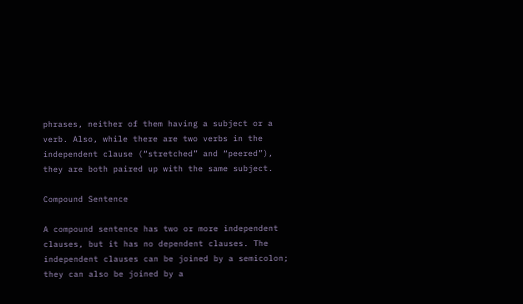phrases, neither of them having a subject or a verb. Also, while there are two verbs in the independent clause (“stretched” and “peered”), they are both paired up with the same subject.

Compound Sentence

A compound sentence has two or more independent clauses, but it has no dependent clauses. The independent clauses can be joined by a semicolon; they can also be joined by a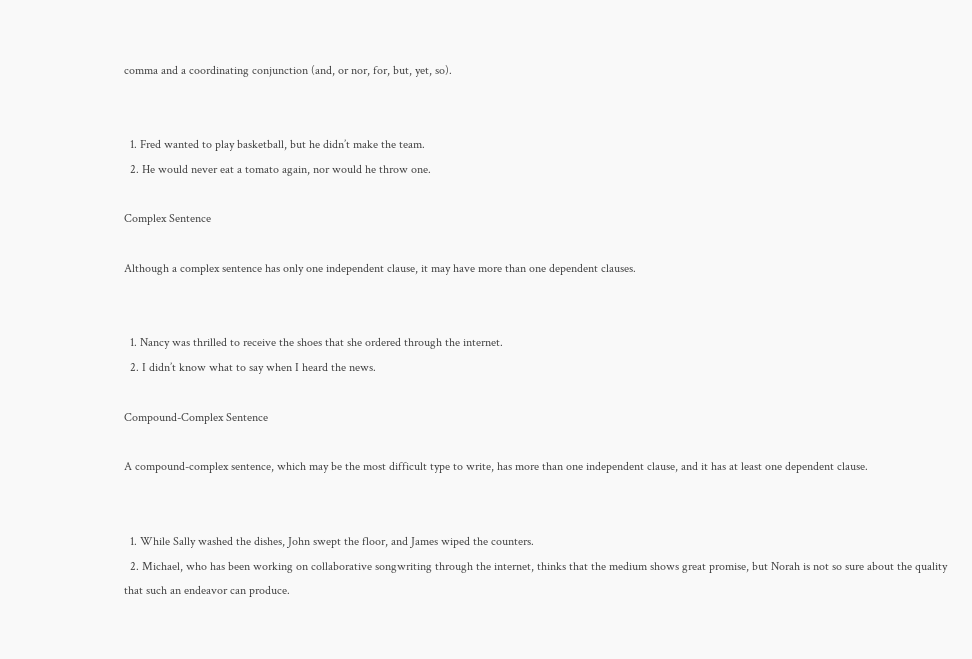comma and a coordinating conjunction (and, or nor, for, but, yet, so).


  1. Fred wanted to play basketball, but he didn’t make the team.
  2. He would never eat a tomato again, nor would he throw one.

Complex Sentence

Although a complex sentence has only one independent clause, it may have more than one dependent clauses.


  1. Nancy was thrilled to receive the shoes that she ordered through the internet.
  2. I didn’t know what to say when I heard the news.

Compound-Complex Sentence

A compound-complex sentence, which may be the most difficult type to write, has more than one independent clause, and it has at least one dependent clause.


  1. While Sally washed the dishes, John swept the floor, and James wiped the counters.
  2. Michael, who has been working on collaborative songwriting through the internet, thinks that the medium shows great promise, but Norah is not so sure about the quality that such an endeavor can produce.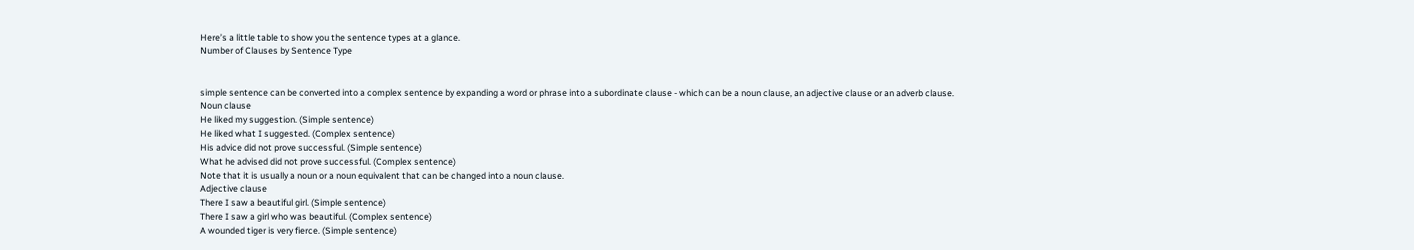Here’s a little table to show you the sentence types at a glance.
Number of Clauses by Sentence Type


simple sentence can be converted into a complex sentence by expanding a word or phrase into a subordinate clause - which can be a noun clause, an adjective clause or an adverb clause.
Noun clause
He liked my suggestion. (Simple sentence)
He liked what I suggested. (Complex sentence)
His advice did not prove successful. (Simple sentence)
What he advised did not prove successful. (Complex sentence)
Note that it is usually a noun or a noun equivalent that can be changed into a noun clause.
Adjective clause
There I saw a beautiful girl. (Simple sentence)
There I saw a girl who was beautiful. (Complex sentence)
A wounded tiger is very fierce. (Simple sentence)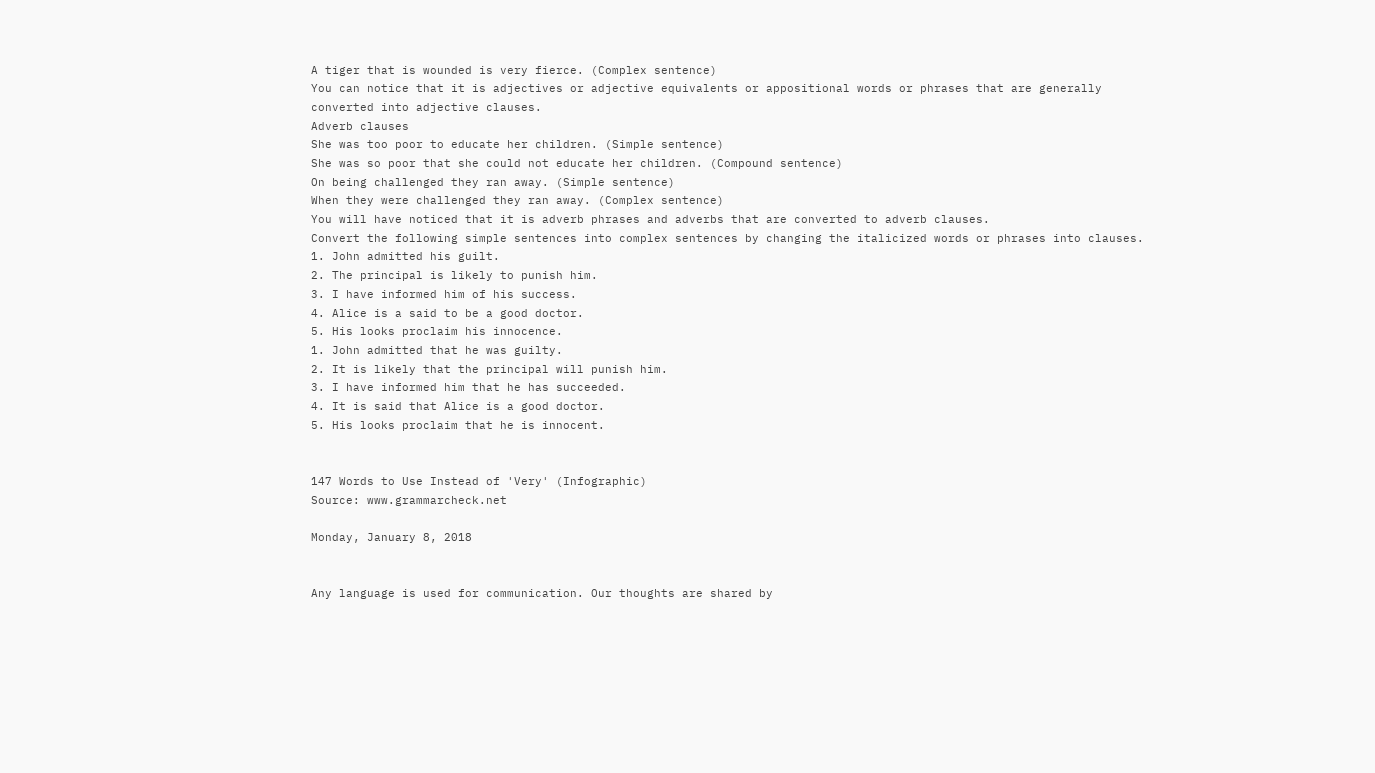A tiger that is wounded is very fierce. (Complex sentence)
You can notice that it is adjectives or adjective equivalents or appositional words or phrases that are generally converted into adjective clauses.
Adverb clauses
She was too poor to educate her children. (Simple sentence)
She was so poor that she could not educate her children. (Compound sentence)
On being challenged they ran away. (Simple sentence)
When they were challenged they ran away. (Complex sentence)
You will have noticed that it is adverb phrases and adverbs that are converted to adverb clauses.
Convert the following simple sentences into complex sentences by changing the italicized words or phrases into clauses.
1. John admitted his guilt.
2. The principal is likely to punish him.
3. I have informed him of his success.
4. Alice is a said to be a good doctor.
5. His looks proclaim his innocence.
1. John admitted that he was guilty.
2. It is likely that the principal will punish him.
3. I have informed him that he has succeeded.
4. It is said that Alice is a good doctor.
5. His looks proclaim that he is innocent.


147 Words to Use Instead of 'Very' (Infographic)
Source: www.grammarcheck.net

Monday, January 8, 2018


Any language is used for communication. Our thoughts are shared by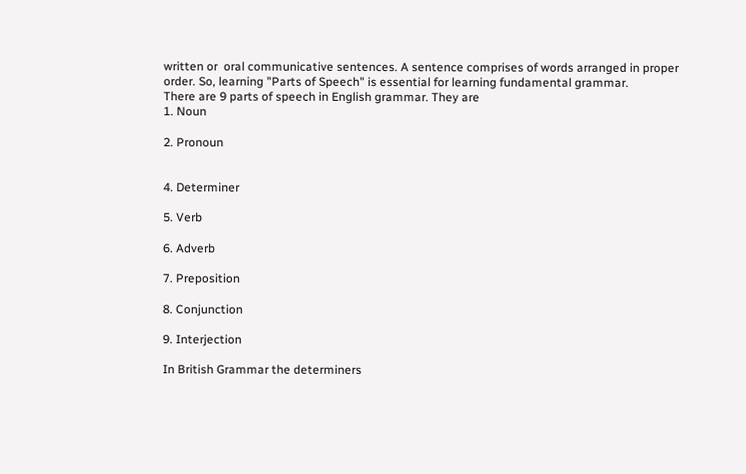written or  oral communicative sentences. A sentence comprises of words arranged in proper order. So, learning "Parts of Speech" is essential for learning fundamental grammar.
There are 9 parts of speech in English grammar. They are
1. Noun

2. Pronoun


4. Determiner

5. Verb

6. Adverb

7. Preposition

8. Conjunction

9. Interjection

In British Grammar the determiners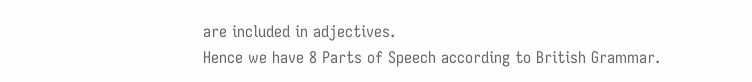are included in adjectives.
Hence we have 8 Parts of Speech according to British Grammar.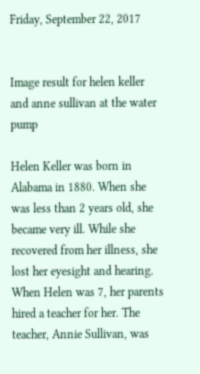Friday, September 22, 2017


Image result for helen keller and anne sullivan at the water pump

Helen Keller was born in Alabama in 1880. When she was less than 2 years old, she became very ill. While she recovered from her illness, she lost her eyesight and hearing. When Helen was 7, her parents hired a teacher for her. The teacher, Annie Sullivan, was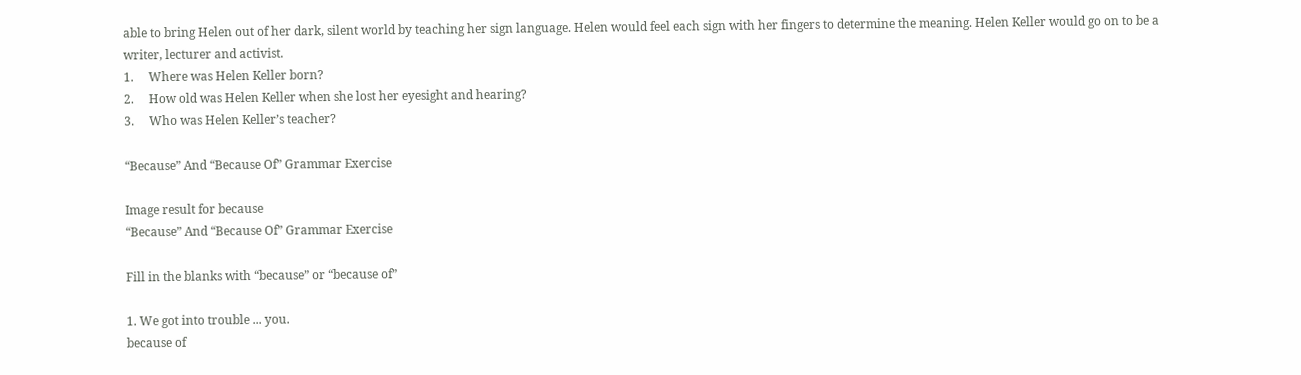able to bring Helen out of her dark, silent world by teaching her sign language. Helen would feel each sign with her fingers to determine the meaning. Helen Keller would go on to be a writer, lecturer and activist.
1.     Where was Helen Keller born?
2.     How old was Helen Keller when she lost her eyesight and hearing?
3.     Who was Helen Keller’s teacher?

“Because” And “Because Of” Grammar Exercise

Image result for because
“Because” And “Because Of” Grammar Exercise

Fill in the blanks with “because” or “because of”

1. We got into trouble ... you.
because of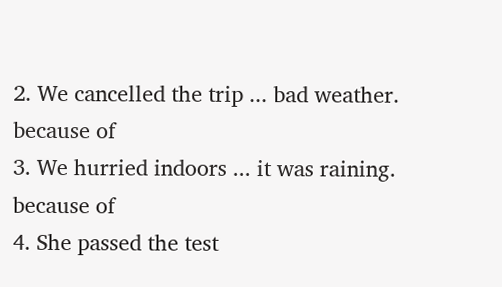2. We cancelled the trip ... bad weather.
because of
3. We hurried indoors ... it was raining.
because of
4. She passed the test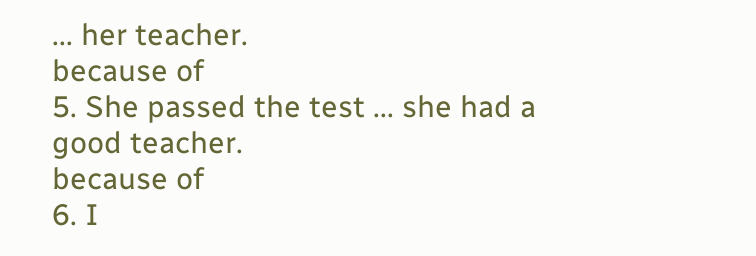... her teacher.
because of
5. She passed the test ... she had a good teacher.
because of
6. I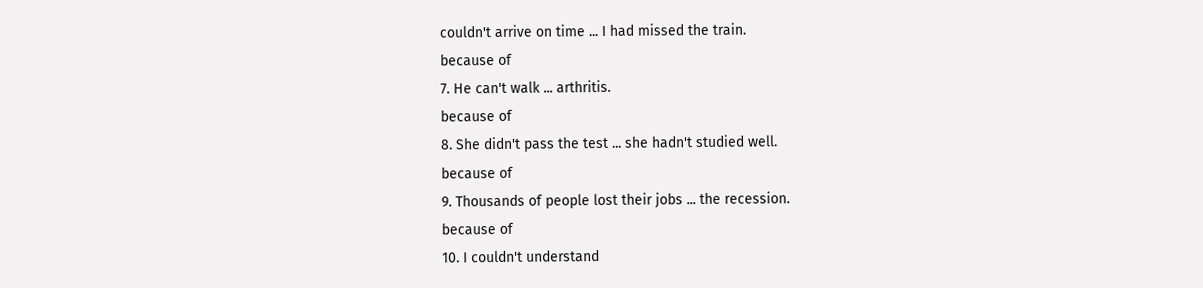couldn't arrive on time ... I had missed the train.
because of
7. He can't walk ... arthritis.
because of
8. She didn't pass the test ... she hadn't studied well.
because of
9. Thousands of people lost their jobs ... the recession.
because of
10. I couldn't understand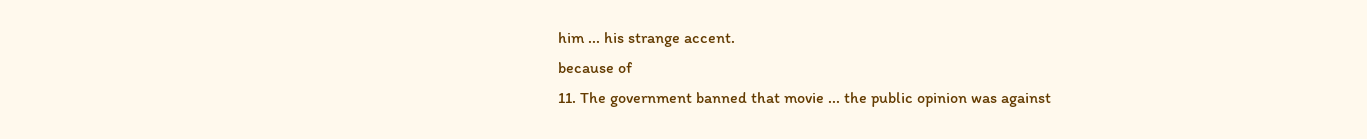him ... his strange accent.
because of
11. The government banned that movie ... the public opinion was against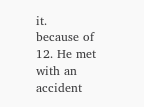it.
because of
12. He met with an accident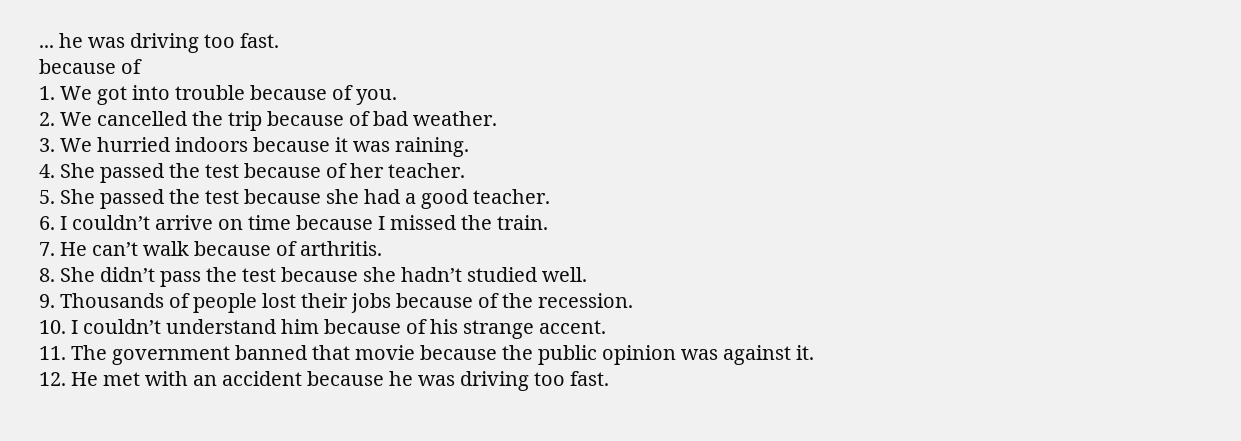... he was driving too fast.
because of
1. We got into trouble because of you.
2. We cancelled the trip because of bad weather.
3. We hurried indoors because it was raining.
4. She passed the test because of her teacher.
5. She passed the test because she had a good teacher.
6. I couldn’t arrive on time because I missed the train.
7. He can’t walk because of arthritis.
8. She didn’t pass the test because she hadn’t studied well.
9. Thousands of people lost their jobs because of the recession.
10. I couldn’t understand him because of his strange accent.
11. The government banned that movie because the public opinion was against it.
12. He met with an accident because he was driving too fast.